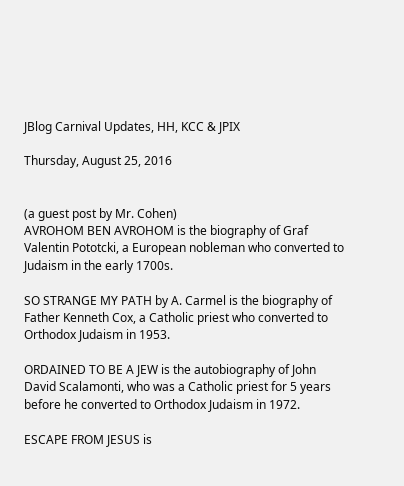JBlog Carnival Updates, HH, KCC & JPIX

Thursday, August 25, 2016


(a guest post by Mr. Cohen)
AVROHOM BEN AVROHOM is the biography of Graf Valentin Pototcki, a European nobleman who converted to Judaism in the early 1700s.

SO STRANGE MY PATH by A. Carmel is the biography of Father Kenneth Cox, a Catholic priest who converted to Orthodox Judaism in 1953.

ORDAINED TO BE A JEW is the autobiography of John David Scalamonti, who was a Catholic priest for 5 years before he converted to Orthodox Judaism in 1972.

ESCAPE FROM JESUS is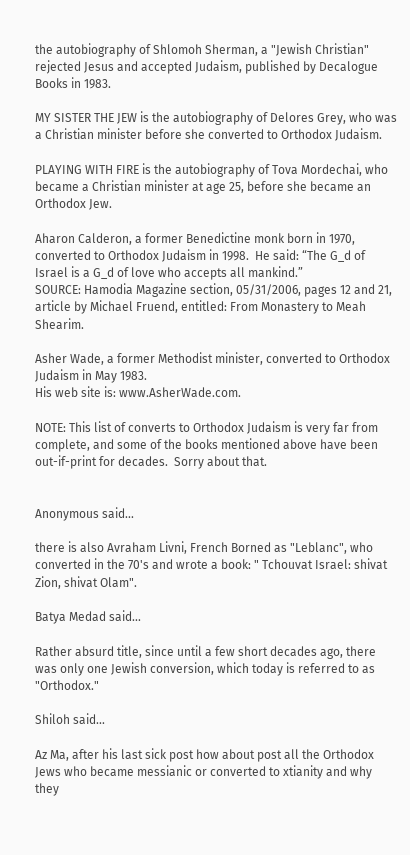the autobiography of Shlomoh Sherman, a "Jewish Christian" rejected Jesus and accepted Judaism, published by Decalogue Books in 1983.

MY SISTER THE JEW is the autobiography of Delores Grey, who was a Christian minister before she converted to Orthodox Judaism.

PLAYING WITH FIRE is the autobiography of Tova Mordechai, who became a Christian minister at age 25, before she became an Orthodox Jew.

Aharon Calderon, a former Benedictine monk born in 1970, converted to Orthodox Judaism in 1998.  He said: “The G_d of Israel is a G_d of love who accepts all mankind.”
SOURCE: Hamodia Magazine section, 05/31/2006, pages 12 and 21, article by Michael Fruend, entitled: From Monastery to Meah Shearim.

Asher Wade, a former Methodist minister, converted to Orthodox Judaism in May 1983.
His web site is: www.AsherWade.com.

NOTE: This list of converts to Orthodox Judaism is very far from complete, and some of the books mentioned above have been out-if-print for decades.  Sorry about that.


Anonymous said...

there is also Avraham Livni, French Borned as "Leblanc", who converted in the 70's and wrote a book: " Tchouvat Israel: shivat Zion, shivat Olam".

Batya Medad said...

Rather absurd title, since until a few short decades ago, there was only one Jewish conversion, which today is referred to as "Orthodox."

Shiloh said...

Az Ma, after his last sick post how about post all the Orthodox Jews who became messianic or converted to xtianity and why they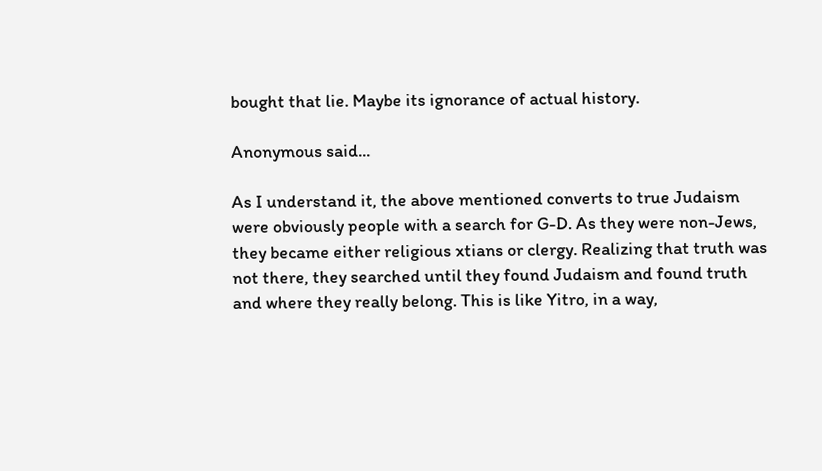bought that lie. Maybe its ignorance of actual history.

Anonymous said...

As I understand it, the above mentioned converts to true Judaism were obviously people with a search for G-D. As they were non-Jews, they became either religious xtians or clergy. Realizing that truth was not there, they searched until they found Judaism and found truth and where they really belong. This is like Yitro, in a way,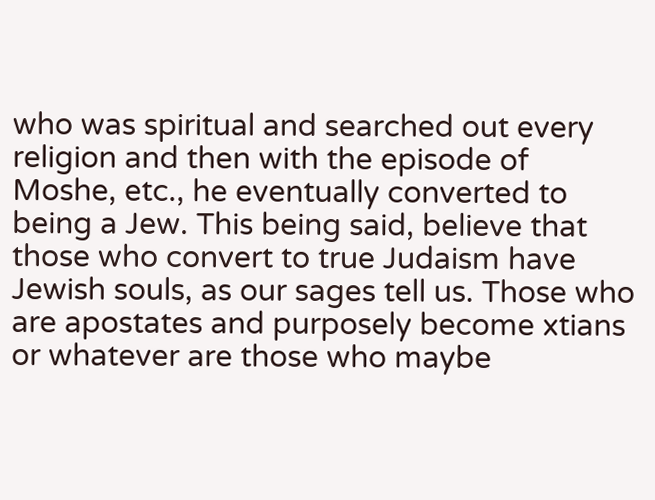who was spiritual and searched out every religion and then with the episode of Moshe, etc., he eventually converted to being a Jew. This being said, believe that those who convert to true Judaism have Jewish souls, as our sages tell us. Those who are apostates and purposely become xtians or whatever are those who maybe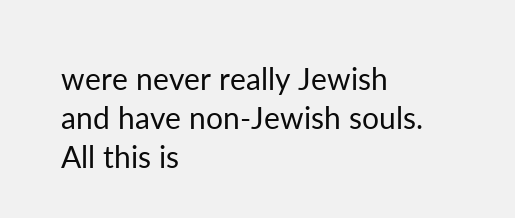were never really Jewish and have non-Jewish souls. All this is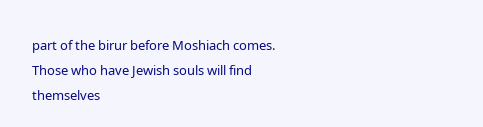part of the birur before Moshiach comes. Those who have Jewish souls will find themselves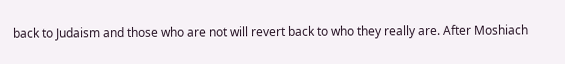back to Judaism and those who are not will revert back to who they really are. After Moshiach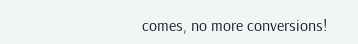comes, no more conversions!